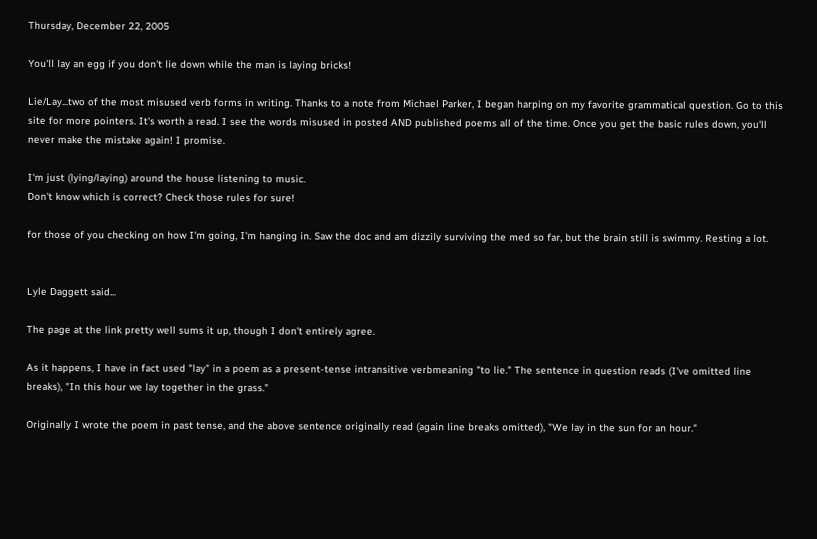Thursday, December 22, 2005

You'll lay an egg if you don't lie down while the man is laying bricks!

Lie/Lay...two of the most misused verb forms in writing. Thanks to a note from Michael Parker, I began harping on my favorite grammatical question. Go to this site for more pointers. It's worth a read. I see the words misused in posted AND published poems all of the time. Once you get the basic rules down, you'll never make the mistake again! I promise.

I'm just (lying/laying) around the house listening to music.
Don't know which is correct? Check those rules for sure!

for those of you checking on how I'm going, I'm hanging in. Saw the doc and am dizzily surviving the med so far, but the brain still is swimmy. Resting a lot.


Lyle Daggett said...

The page at the link pretty well sums it up, though I don't entirely agree.

As it happens, I have in fact used "lay" in a poem as a present-tense intransitive verbmeaning "to lie." The sentence in question reads (I've omitted line breaks), "In this hour we lay together in the grass."

Originally I wrote the poem in past tense, and the above sentence originally read (again line breaks omitted), "We lay in the sun for an hour."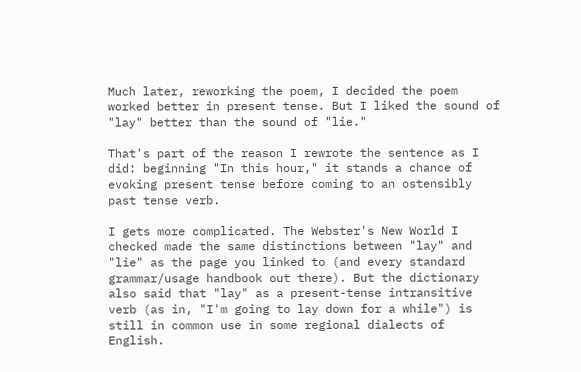Much later, reworking the poem, I decided the poem worked better in present tense. But I liked the sound of "lay" better than the sound of "lie."

That's part of the reason I rewrote the sentence as I did: beginning "In this hour," it stands a chance of evoking present tense before coming to an ostensibly past tense verb.

I gets more complicated. The Webster's New World I checked made the same distinctions between "lay" and "lie" as the page you linked to (and every standard grammar/usage handbook out there). But the dictionary also said that "lay" as a present-tense intransitive verb (as in, "I'm going to lay down for a while") is still in common use in some regional dialects of English.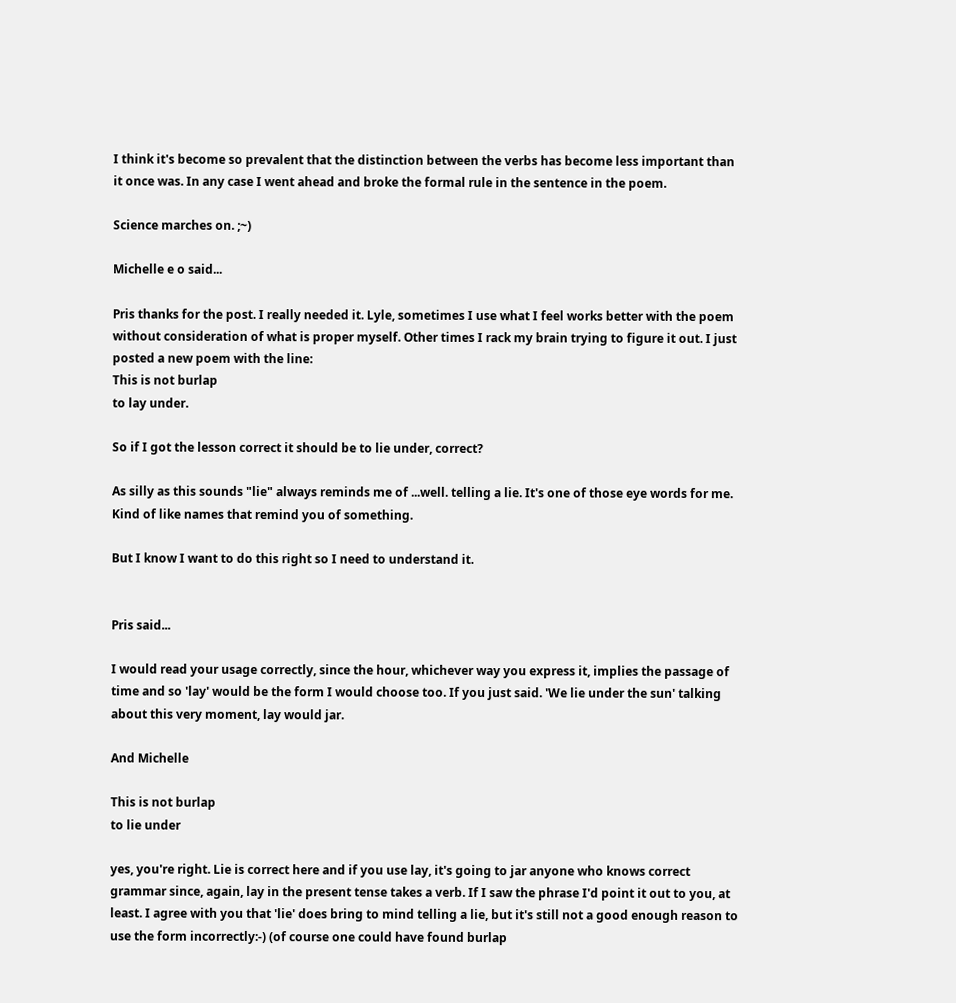I think it's become so prevalent that the distinction between the verbs has become less important than it once was. In any case I went ahead and broke the formal rule in the sentence in the poem.

Science marches on. ;~)

Michelle e o said...

Pris thanks for the post. I really needed it. Lyle, sometimes I use what I feel works better with the poem without consideration of what is proper myself. Other times I rack my brain trying to figure it out. I just posted a new poem with the line:
This is not burlap
to lay under.

So if I got the lesson correct it should be to lie under, correct?

As silly as this sounds "lie" always reminds me of ...well. telling a lie. It's one of those eye words for me. Kind of like names that remind you of something.

But I know I want to do this right so I need to understand it.


Pris said...

I would read your usage correctly, since the hour, whichever way you express it, implies the passage of time and so 'lay' would be the form I would choose too. If you just said. 'We lie under the sun' talking about this very moment, lay would jar.

And Michelle

This is not burlap
to lie under

yes, you're right. Lie is correct here and if you use lay, it's going to jar anyone who knows correct grammar since, again, lay in the present tense takes a verb. If I saw the phrase I'd point it out to you, at least. I agree with you that 'lie' does bring to mind telling a lie, but it's still not a good enough reason to use the form incorrectly:-) (of course one could have found burlap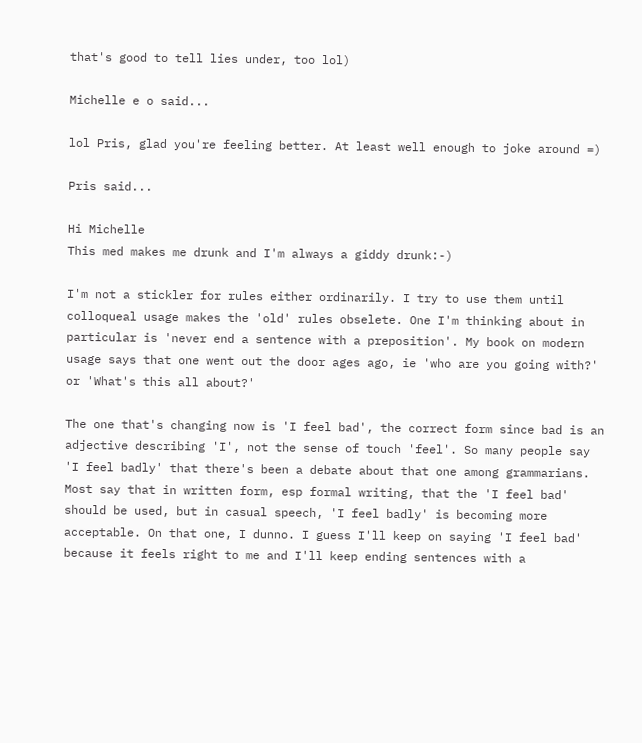that's good to tell lies under, too lol)

Michelle e o said...

lol Pris, glad you're feeling better. At least well enough to joke around =)

Pris said...

Hi Michelle
This med makes me drunk and I'm always a giddy drunk:-)

I'm not a stickler for rules either ordinarily. I try to use them until colloqueal usage makes the 'old' rules obselete. One I'm thinking about in particular is 'never end a sentence with a preposition'. My book on modern usage says that one went out the door ages ago, ie 'who are you going with?' or 'What's this all about?'

The one that's changing now is 'I feel bad', the correct form since bad is an adjective describing 'I', not the sense of touch 'feel'. So many people say 'I feel badly' that there's been a debate about that one among grammarians. Most say that in written form, esp formal writing, that the 'I feel bad' should be used, but in casual speech, 'I feel badly' is becoming more acceptable. On that one, I dunno. I guess I'll keep on saying 'I feel bad' because it feels right to me and I'll keep ending sentences with a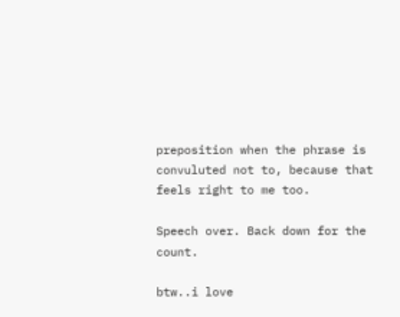preposition when the phrase is convuluted not to, because that feels right to me too.

Speech over. Back down for the count.

btw..i love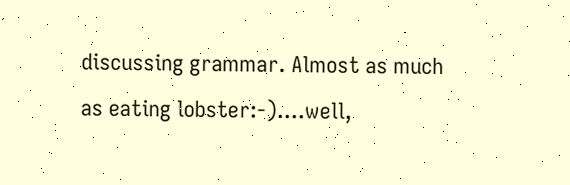discussing grammar. Almost as much as eating lobster:-)....well,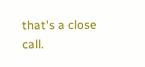that's a close call.